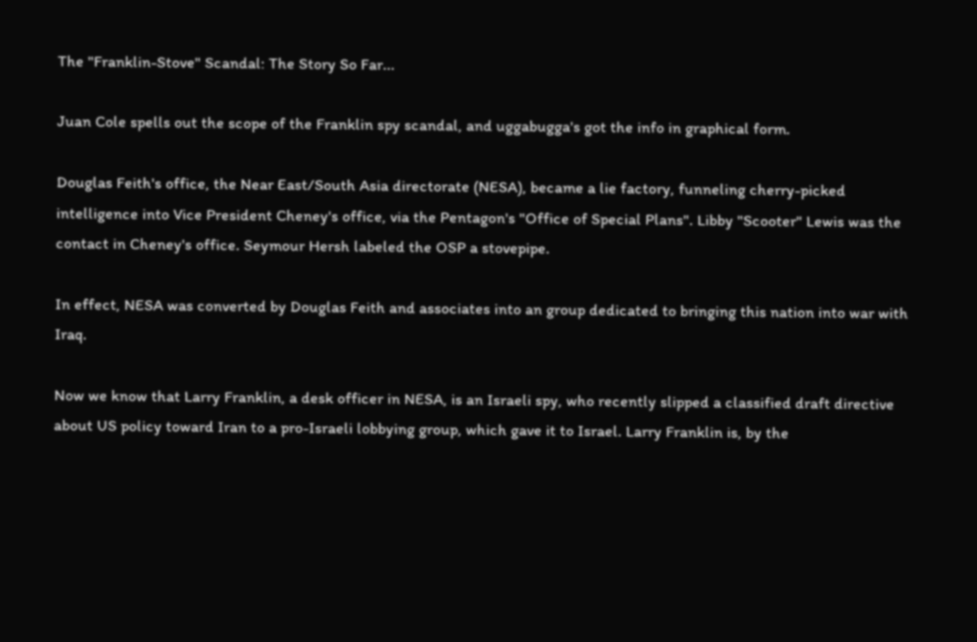The "Franklin-Stove" Scandal: The Story So Far...

Juan Cole spells out the scope of the Franklin spy scandal, and uggabugga's got the info in graphical form.

Douglas Feith's office, the Near East/South Asia directorate (NESA), became a lie factory, funneling cherry-picked intelligence into Vice President Cheney's office, via the Pentagon's "Office of Special Plans". Libby "Scooter" Lewis was the contact in Cheney's office. Seymour Hersh labeled the OSP a stovepipe.

In effect, NESA was converted by Douglas Feith and associates into an group dedicated to bringing this nation into war with Iraq.

Now we know that Larry Franklin, a desk officer in NESA, is an Israeli spy, who recently slipped a classified draft directive about US policy toward Iran to a pro-Israeli lobbying group, which gave it to Israel. Larry Franklin is, by the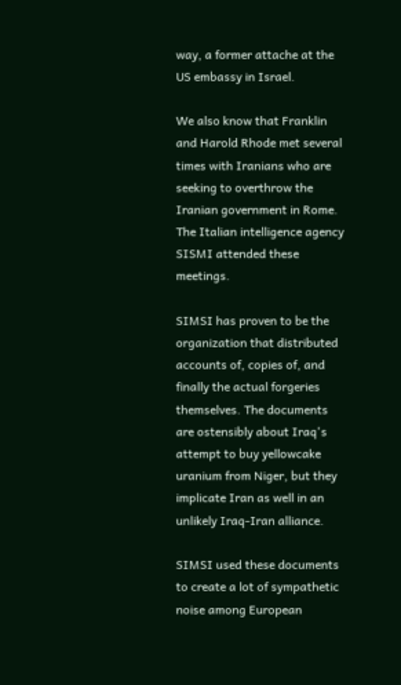way, a former attache at the US embassy in Israel.

We also know that Franklin and Harold Rhode met several times with Iranians who are seeking to overthrow the Iranian government in Rome. The Italian intelligence agency SISMI attended these meetings.

SIMSI has proven to be the organization that distributed accounts of, copies of, and finally the actual forgeries themselves. The documents are ostensibly about Iraq's attempt to buy yellowcake uranium from Niger, but they implicate Iran as well in an unlikely Iraq-Iran alliance.

SIMSI used these documents to create a lot of sympathetic noise among European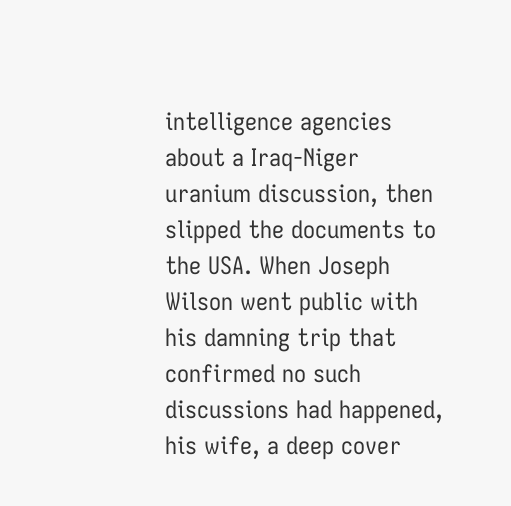intelligence agencies about a Iraq-Niger uranium discussion, then slipped the documents to the USA. When Joseph Wilson went public with his damning trip that confirmed no such discussions had happened, his wife, a deep cover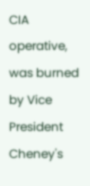CIA operative, was burned by Vice President Cheney's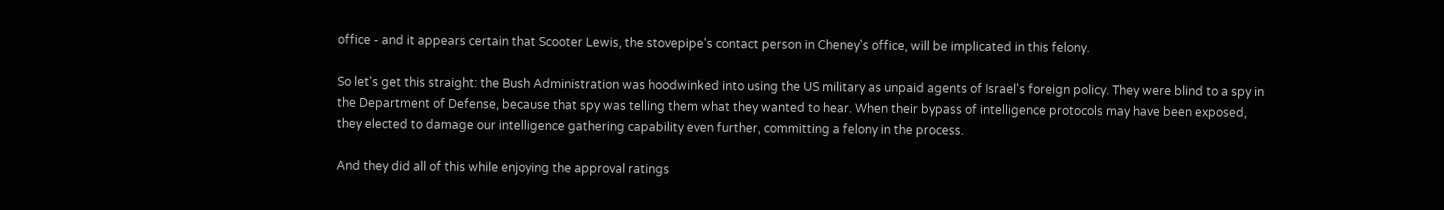office - and it appears certain that Scooter Lewis, the stovepipe's contact person in Cheney's office, will be implicated in this felony.

So let's get this straight: the Bush Administration was hoodwinked into using the US military as unpaid agents of Israel's foreign policy. They were blind to a spy in the Department of Defense, because that spy was telling them what they wanted to hear. When their bypass of intelligence protocols may have been exposed, they elected to damage our intelligence gathering capability even further, committing a felony in the process.

And they did all of this while enjoying the approval ratings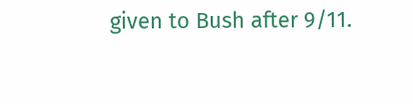given to Bush after 9/11.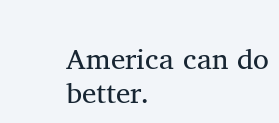America can do better.